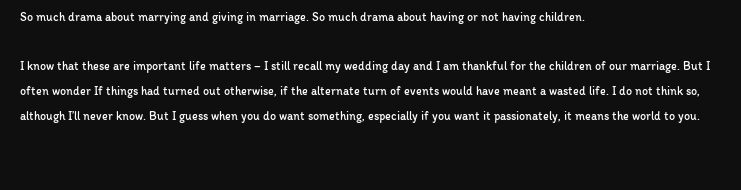So much drama about marrying and giving in marriage. So much drama about having or not having children.

I know that these are important life matters – I still recall my wedding day and I am thankful for the children of our marriage. But I often wonder If things had turned out otherwise, if the alternate turn of events would have meant a wasted life. I do not think so, although I’ll never know. But I guess when you do want something, especially if you want it passionately, it means the world to you.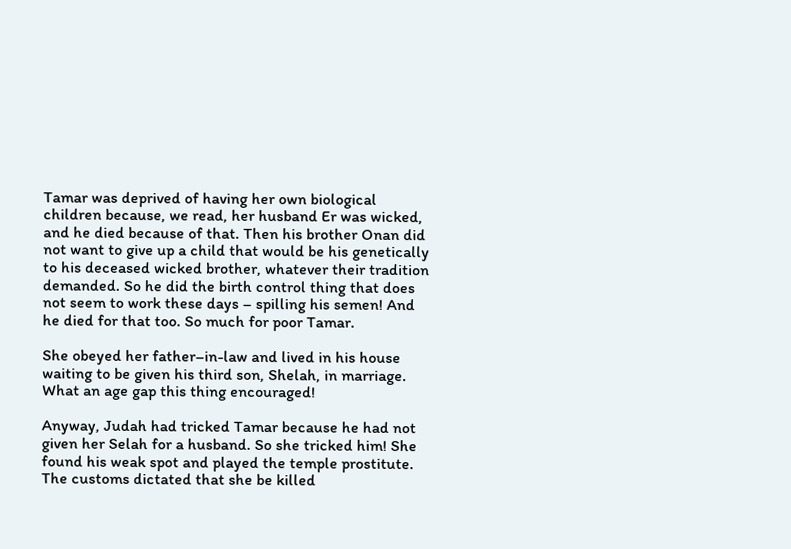Tamar was deprived of having her own biological children because, we read, her husband Er was wicked, and he died because of that. Then his brother Onan did not want to give up a child that would be his genetically to his deceased wicked brother, whatever their tradition demanded. So he did the birth control thing that does not seem to work these days – spilling his semen! And he died for that too. So much for poor Tamar.

She obeyed her father–in-law and lived in his house waiting to be given his third son, Shelah, in marriage. What an age gap this thing encouraged!

Anyway, Judah had tricked Tamar because he had not given her Selah for a husband. So she tricked him! She found his weak spot and played the temple prostitute. The customs dictated that she be killed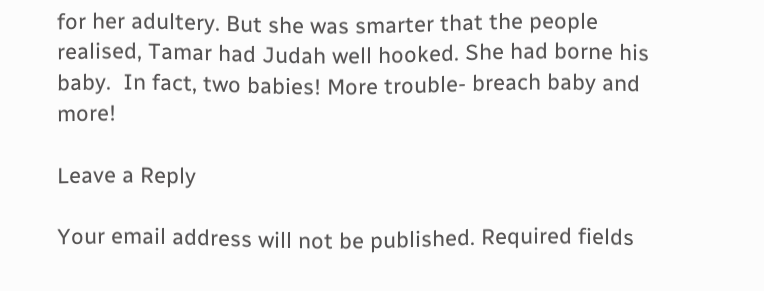for her adultery. But she was smarter that the people realised, Tamar had Judah well hooked. She had borne his baby.  In fact, two babies! More trouble- breach baby and more!

Leave a Reply

Your email address will not be published. Required fields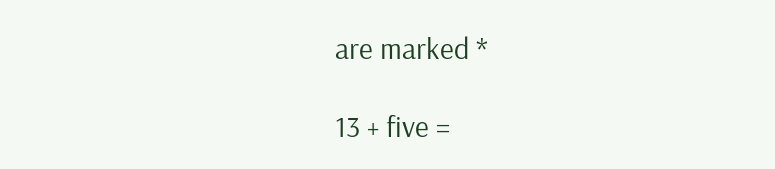are marked *

13 + five =